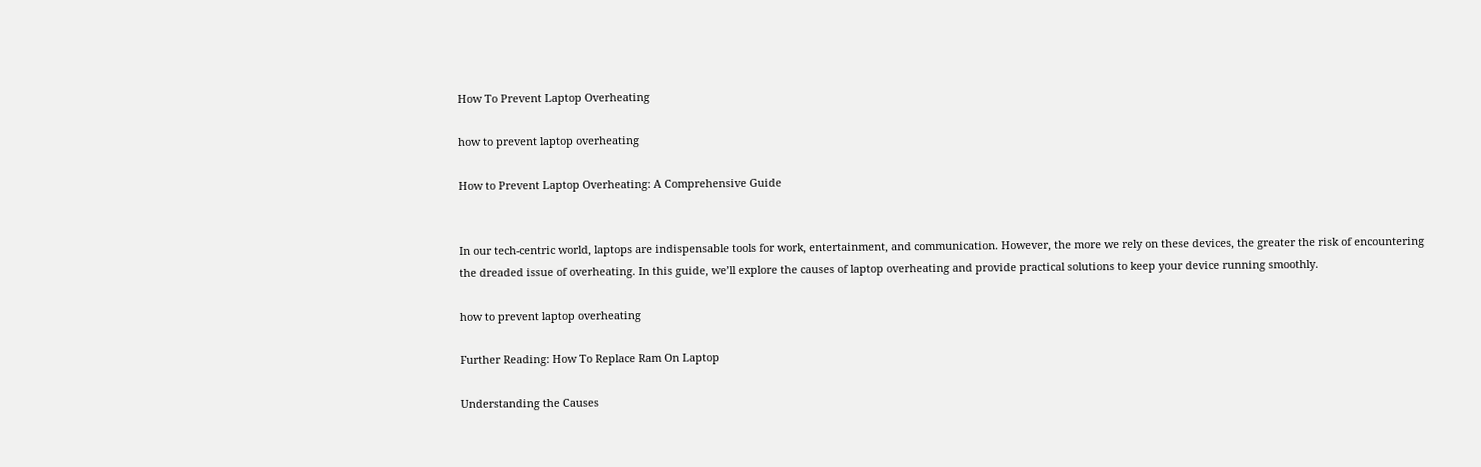How To Prevent Laptop Overheating

how to prevent laptop overheating

How to Prevent Laptop Overheating: A Comprehensive Guide


In our tech-centric world, laptops are indispensable tools for work, entertainment, and communication. However, the more we rely on these devices, the greater the risk of encountering the dreaded issue of overheating. In this guide, we’ll explore the causes of laptop overheating and provide practical solutions to keep your device running smoothly.

how to prevent laptop overheating

Further Reading: How To Replace Ram On Laptop

Understanding the Causes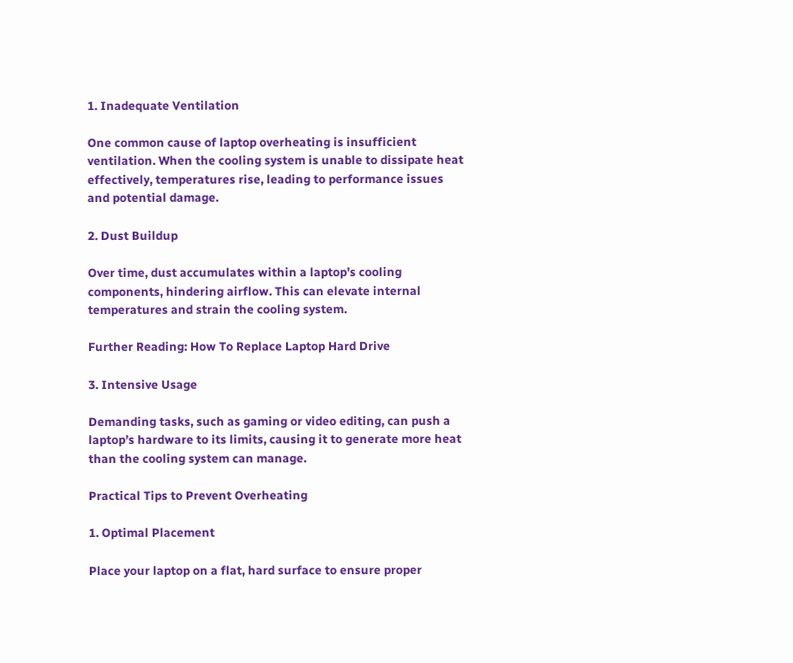1. Inadequate Ventilation

One common cause of laptop overheating is insufficient ventilation. When the cooling system is unable to dissipate heat effectively, temperatures rise, leading to performance issues and potential damage.

2. Dust Buildup

Over time, dust accumulates within a laptop’s cooling components, hindering airflow. This can elevate internal temperatures and strain the cooling system.

Further Reading: How To Replace Laptop Hard Drive

3. Intensive Usage

Demanding tasks, such as gaming or video editing, can push a laptop’s hardware to its limits, causing it to generate more heat than the cooling system can manage.

Practical Tips to Prevent Overheating

1. Optimal Placement

Place your laptop on a flat, hard surface to ensure proper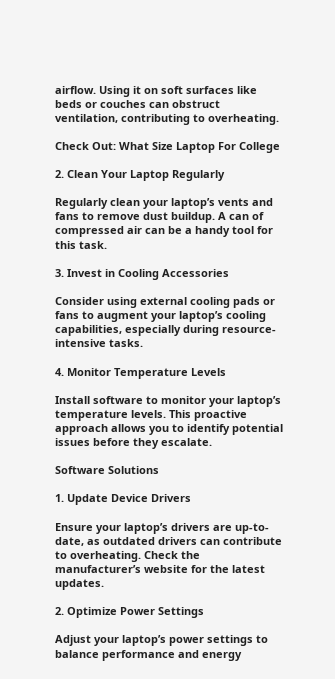airflow. Using it on soft surfaces like beds or couches can obstruct ventilation, contributing to overheating.

Check Out: What Size Laptop For College

2. Clean Your Laptop Regularly

Regularly clean your laptop’s vents and fans to remove dust buildup. A can of compressed air can be a handy tool for this task.

3. Invest in Cooling Accessories

Consider using external cooling pads or fans to augment your laptop’s cooling capabilities, especially during resource-intensive tasks.

4. Monitor Temperature Levels

Install software to monitor your laptop’s temperature levels. This proactive approach allows you to identify potential issues before they escalate.

Software Solutions

1. Update Device Drivers

Ensure your laptop’s drivers are up-to-date, as outdated drivers can contribute to overheating. Check the manufacturer’s website for the latest updates.

2. Optimize Power Settings

Adjust your laptop’s power settings to balance performance and energy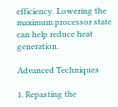efficiency. Lowering the maximum processor state can help reduce heat generation.

Advanced Techniques

1. Repasting the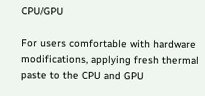CPU/GPU

For users comfortable with hardware modifications, applying fresh thermal paste to the CPU and GPU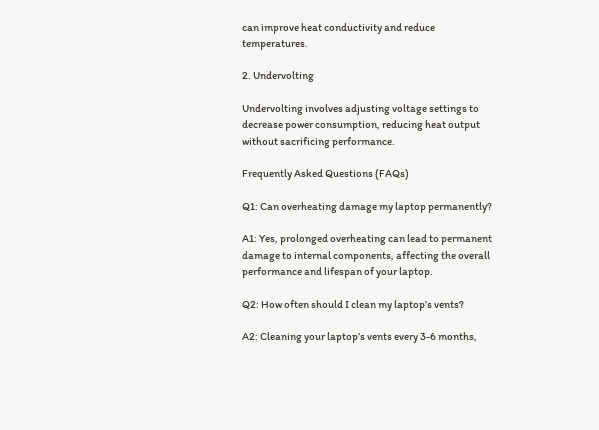can improve heat conductivity and reduce temperatures.

2. Undervolting

Undervolting involves adjusting voltage settings to decrease power consumption, reducing heat output without sacrificing performance.

Frequently Asked Questions (FAQs)

Q1: Can overheating damage my laptop permanently?

A1: Yes, prolonged overheating can lead to permanent damage to internal components, affecting the overall performance and lifespan of your laptop.

Q2: How often should I clean my laptop’s vents?

A2: Cleaning your laptop’s vents every 3-6 months,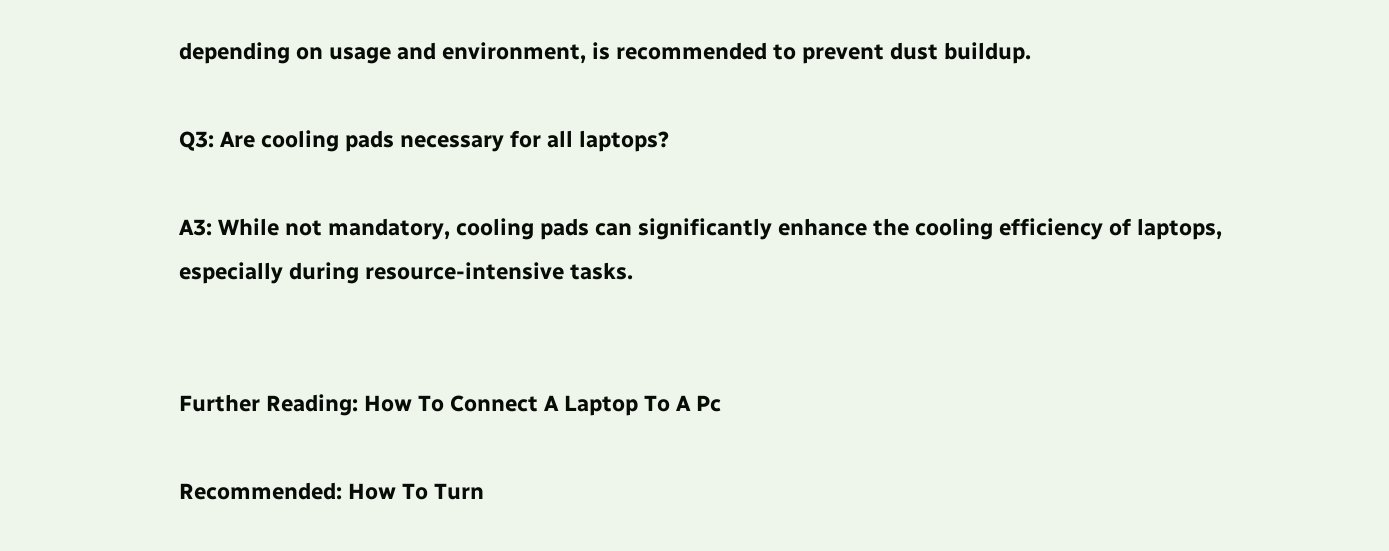depending on usage and environment, is recommended to prevent dust buildup.

Q3: Are cooling pads necessary for all laptops?

A3: While not mandatory, cooling pads can significantly enhance the cooling efficiency of laptops, especially during resource-intensive tasks.


Further Reading: How To Connect A Laptop To A Pc

Recommended: How To Turn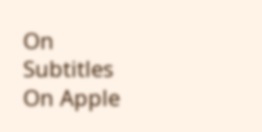On Subtitles On Apple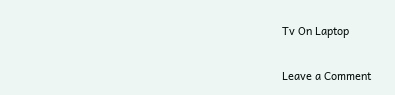Tv On Laptop

Leave a Comment